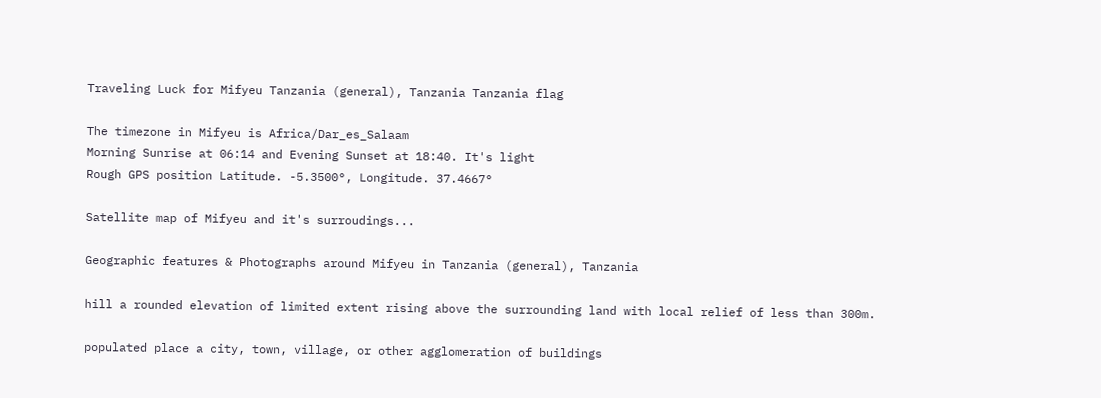Traveling Luck for Mifyeu Tanzania (general), Tanzania Tanzania flag

The timezone in Mifyeu is Africa/Dar_es_Salaam
Morning Sunrise at 06:14 and Evening Sunset at 18:40. It's light
Rough GPS position Latitude. -5.3500°, Longitude. 37.4667°

Satellite map of Mifyeu and it's surroudings...

Geographic features & Photographs around Mifyeu in Tanzania (general), Tanzania

hill a rounded elevation of limited extent rising above the surrounding land with local relief of less than 300m.

populated place a city, town, village, or other agglomeration of buildings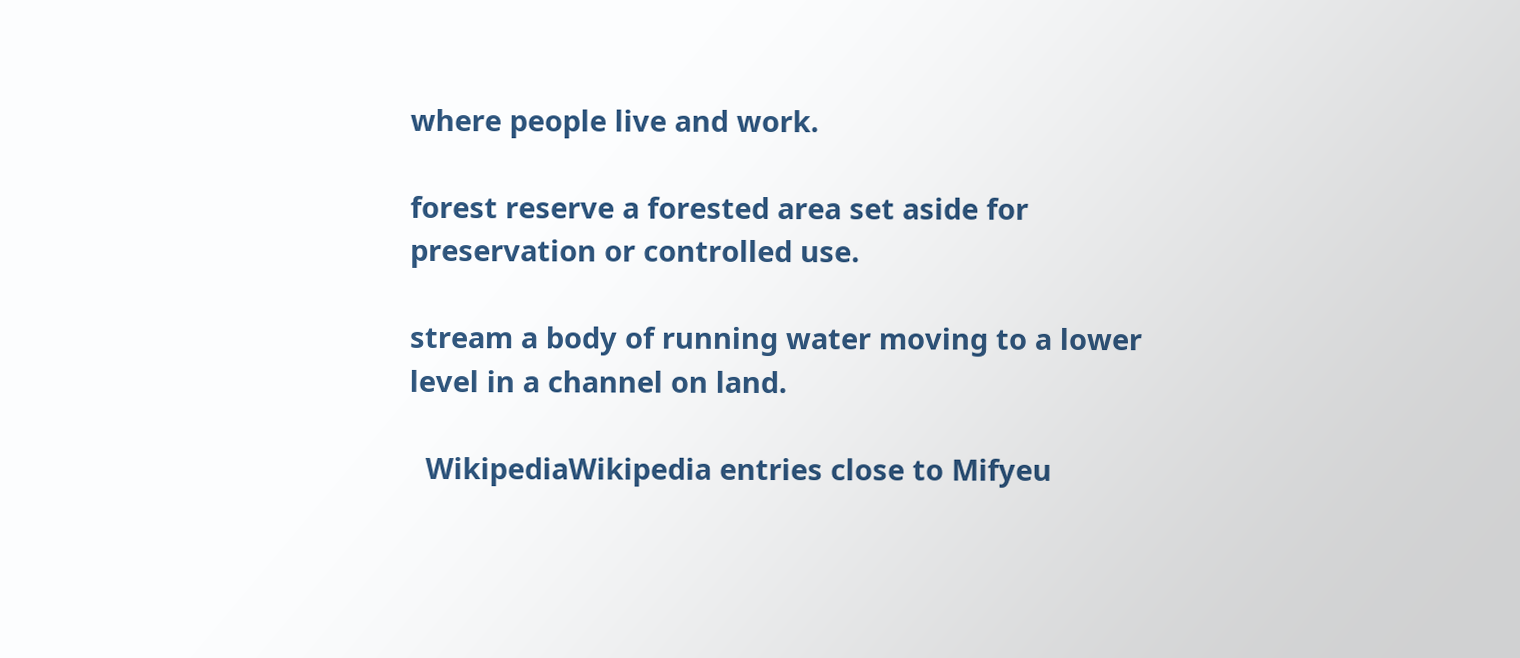where people live and work.

forest reserve a forested area set aside for preservation or controlled use.

stream a body of running water moving to a lower level in a channel on land.

  WikipediaWikipedia entries close to Mifyeu